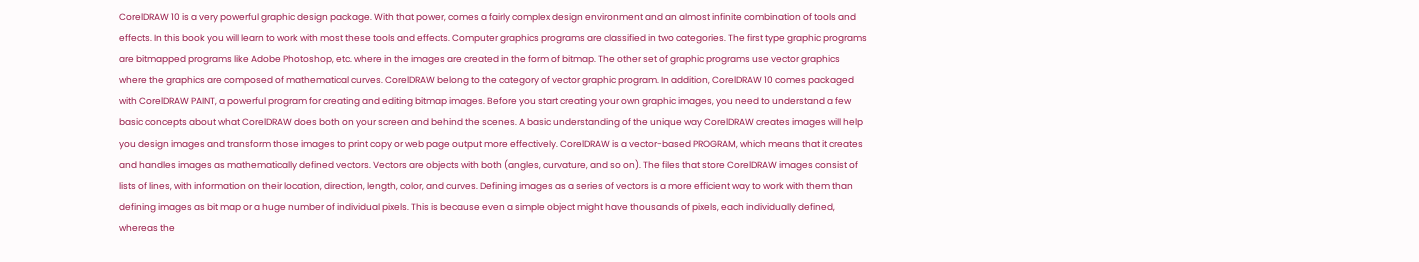CorelDRAW 10 is a very powerful graphic design package. With that power, comes a fairly complex design environment and an almost infinite combination of tools and effects. In this book you will learn to work with most these tools and effects. Computer graphics programs are classified in two categories. The first type graphic programs are bitmapped programs like Adobe Photoshop, etc. where in the images are created in the form of bitmap. The other set of graphic programs use vector graphics where the graphics are composed of mathematical curves. CorelDRAW belong to the category of vector graphic program. In addition, CorelDRAW 10 comes packaged with CorelDRAW PAINT, a powerful program for creating and editing bitmap images. Before you start creating your own graphic images, you need to understand a few basic concepts about what CorelDRAW does both on your screen and behind the scenes. A basic understanding of the unique way CorelDRAW creates images will help you design images and transform those images to print copy or web page output more effectively. CorelDRAW is a vector-based PROGRAM, which means that it creates and handles images as mathematically defined vectors. Vectors are objects with both (angles, curvature, and so on). The files that store CorelDRAW images consist of lists of lines, with information on their location, direction, length, color, and curves. Defining images as a series of vectors is a more efficient way to work with them than defining images as bit map or a huge number of individual pixels. This is because even a simple object might have thousands of pixels, each individually defined, whereas the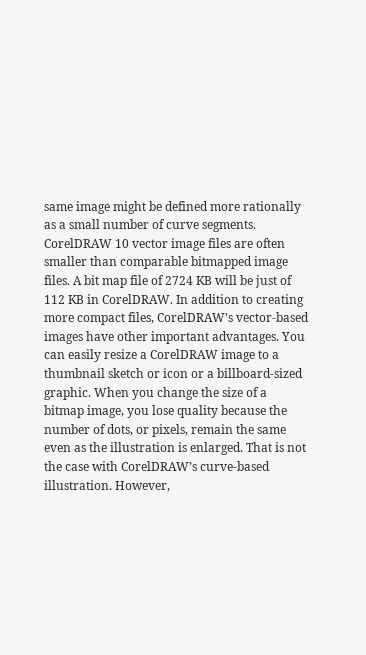same image might be defined more rationally as a small number of curve segments. CorelDRAW 10 vector image files are often smaller than comparable bitmapped image files. A bit map file of 2724 KB will be just of 112 KB in CorelDRAW. In addition to creating more compact files, CorelDRAW’s vector-based images have other important advantages. You can easily resize a CorelDRAW image to a thumbnail sketch or icon or a billboard-sized graphic. When you change the size of a bitmap image, you lose quality because the number of dots, or pixels, remain the same even as the illustration is enlarged. That is not the case with CorelDRAW’s curve-based illustration. However,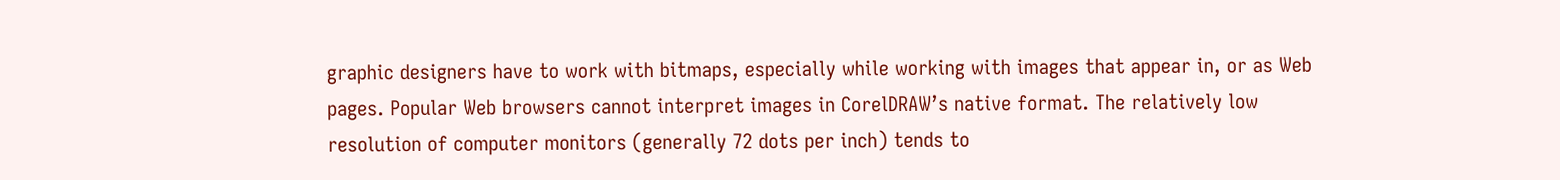graphic designers have to work with bitmaps, especially while working with images that appear in, or as Web pages. Popular Web browsers cannot interpret images in CorelDRAW’s native format. The relatively low resolution of computer monitors (generally 72 dots per inch) tends to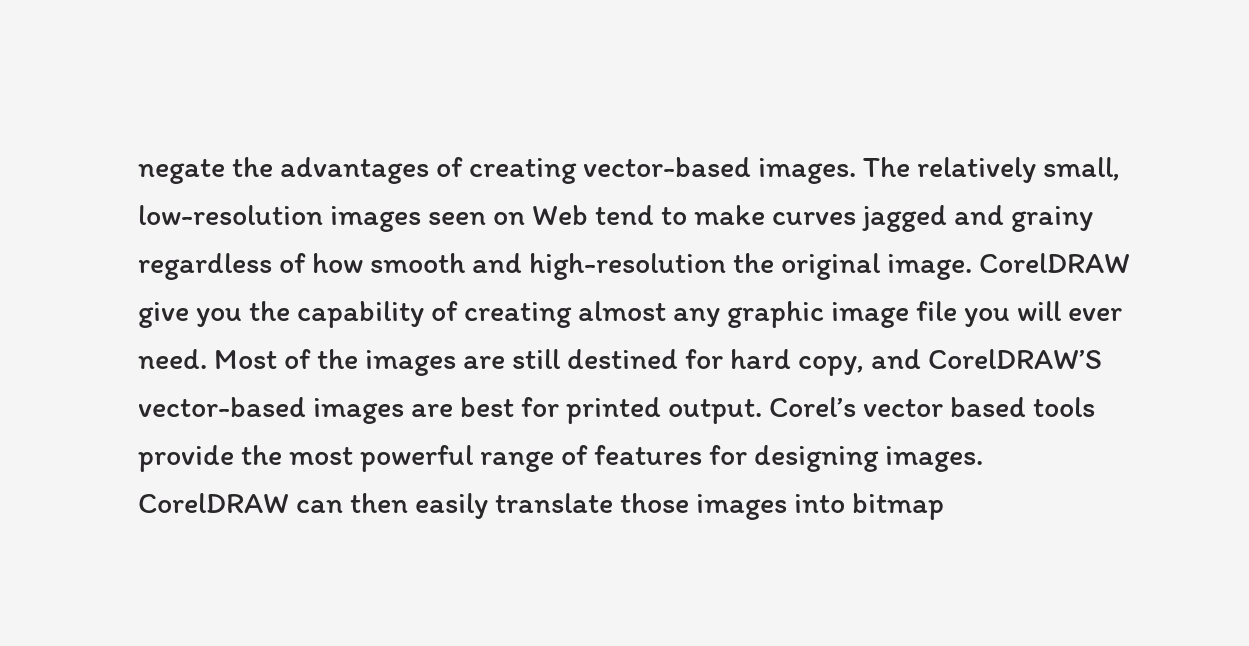negate the advantages of creating vector-based images. The relatively small, low-resolution images seen on Web tend to make curves jagged and grainy regardless of how smooth and high-resolution the original image. CorelDRAW give you the capability of creating almost any graphic image file you will ever need. Most of the images are still destined for hard copy, and CorelDRAW’S vector-based images are best for printed output. Corel’s vector based tools provide the most powerful range of features for designing images. CorelDRAW can then easily translate those images into bitmap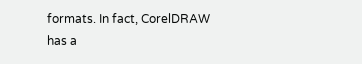formats. In fact, CorelDRAW has a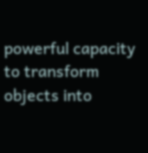powerful capacity to transform objects into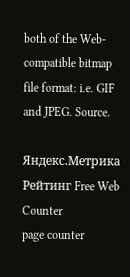both of the Web-compatible bitmap file format: i.e. GIF and JPEG. Source.

Яндекс.Метрика Рейтинг Free Web Counter
page counter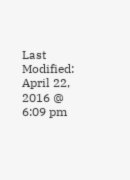Last Modified: April 22, 2016 @ 6:09 pm